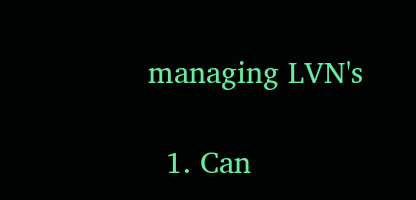managing LVN's

  1. Can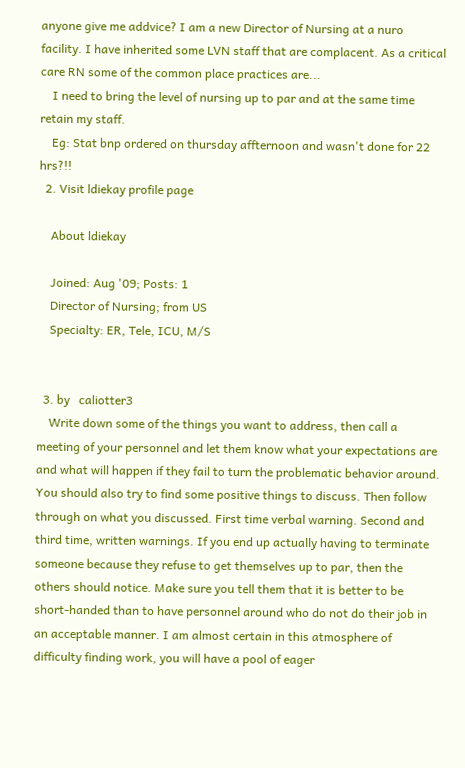anyone give me addvice? I am a new Director of Nursing at a nuro facility. I have inherited some LVN staff that are complacent. As a critical care RN some of the common place practices are...
    I need to bring the level of nursing up to par and at the same time retain my staff.
    Eg: Stat bnp ordered on thursday affternoon and wasn't done for 22 hrs?!!
  2. Visit ldiekay profile page

    About ldiekay

    Joined: Aug '09; Posts: 1
    Director of Nursing; from US
    Specialty: ER, Tele, ICU, M/S


  3. by   caliotter3
    Write down some of the things you want to address, then call a meeting of your personnel and let them know what your expectations are and what will happen if they fail to turn the problematic behavior around. You should also try to find some positive things to discuss. Then follow through on what you discussed. First time verbal warning. Second and third time, written warnings. If you end up actually having to terminate someone because they refuse to get themselves up to par, then the others should notice. Make sure you tell them that it is better to be short-handed than to have personnel around who do not do their job in an acceptable manner. I am almost certain in this atmosphere of difficulty finding work, you will have a pool of eager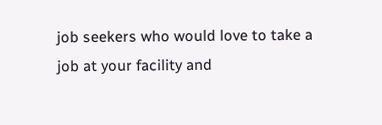job seekers who would love to take a job at your facility and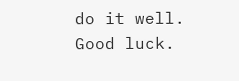do it well. Good luck.